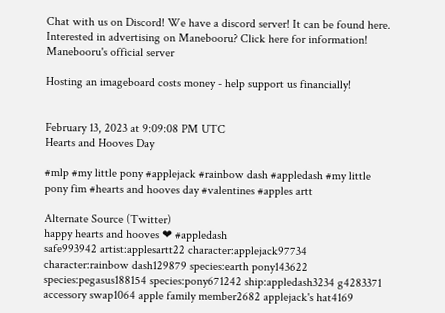Chat with us on Discord! We have a discord server! It can be found here.
Interested in advertising on Manebooru? Click here for information!
Manebooru's official server

Hosting an imageboard costs money - help support us financially!


February 13, 2023 at 9:09:08 PM UTC
Hearts and Hooves Day

#mlp #my little pony #applejack #rainbow dash #appledash #my little pony fim #hearts and hooves day #valentines #apples artt

Alternate Source (Twitter)
happy hearts and hooves ❤ #appledash
safe993942 artist:applesartt22 character:applejack97734 character:rainbow dash129879 species:earth pony143622 species:pegasus188154 species:pony671242 ship:appledash3234 g4283371 accessory swap1064 apple family member2682 applejack's hat4169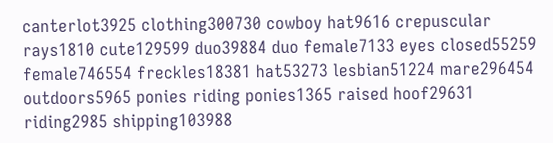canterlot3925 clothing300730 cowboy hat9616 crepuscular rays1810 cute129599 duo39884 duo female7133 eyes closed55259 female746554 freckles18381 hat53273 lesbian51224 mare296454 outdoors5965 ponies riding ponies1365 raised hoof29631 riding2985 shipping103988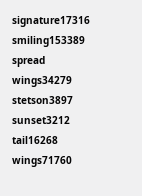signature17316 smiling153389 spread wings34279 stetson3897 sunset3212 tail16268 wings71760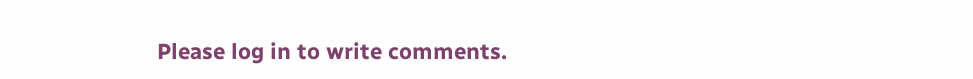Please log in to write comments.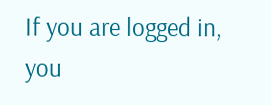If you are logged in, you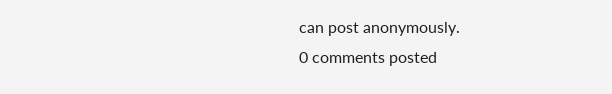can post anonymously.
0 comments posted